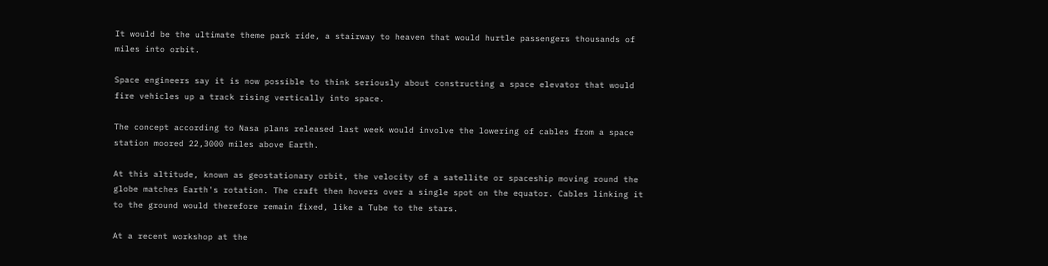It would be the ultimate theme park ride, a stairway to heaven that would hurtle passengers thousands of miles into orbit.

Space engineers say it is now possible to think seriously about constructing a space elevator that would fire vehicles up a track rising vertically into space.

The concept according to Nasa plans released last week would involve the lowering of cables from a space station moored 22,3000 miles above Earth.

At this altitude, known as geostationary orbit, the velocity of a satellite or spaceship moving round the globe matches Earth's rotation. The craft then hovers over a single spot on the equator. Cables linking it to the ground would therefore remain fixed, like a Tube to the stars.

At a recent workshop at the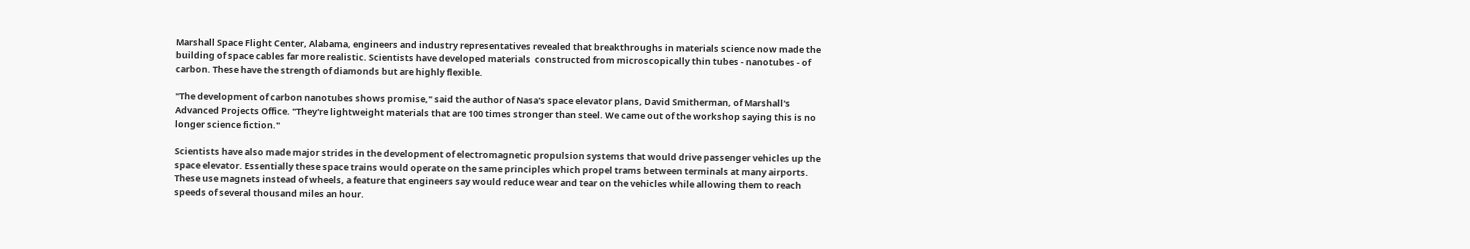Marshall Space Flight Center, Alabama, engineers and industry representatives revealed that breakthroughs in materials science now made the building of space cables far more realistic. Scientists have developed materials  constructed from microscopically thin tubes - nanotubes - of carbon. These have the strength of diamonds but are highly flexible.

"The development of carbon nanotubes shows promise," said the author of Nasa's space elevator plans, David Smitherman, of Marshall's Advanced Projects Office. "They're lightweight materials that are 100 times stronger than steel. We came out of the workshop saying this is no longer science fiction."

Scientists have also made major strides in the development of electromagnetic propulsion systems that would drive passenger vehicles up the space elevator. Essentially these space trains would operate on the same principles which propel trams between terminals at many airports. These use magnets instead of wheels, a feature that engineers say would reduce wear and tear on the vehicles while allowing them to reach speeds of several thousand miles an hour.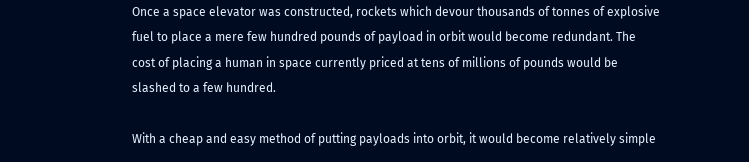Once a space elevator was constructed, rockets which devour thousands of tonnes of explosive fuel to place a mere few hundred pounds of payload in orbit would become redundant. The cost of placing a human in space currently priced at tens of millions of pounds would be slashed to a few hundred.

With a cheap and easy method of putting payloads into orbit, it would become relatively simple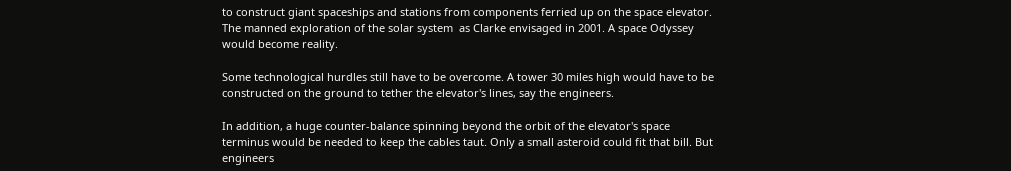to construct giant spaceships and stations from components ferried up on the space elevator. The manned exploration of the solar system  as Clarke envisaged in 2001. A space Odyssey would become reality.

Some technological hurdles still have to be overcome. A tower 30 miles high would have to be constructed on the ground to tether the elevator's lines, say the engineers.

In addition, a huge counter-balance spinning beyond the orbit of the elevator's space terminus would be needed to keep the cables taut. Only a small asteroid could fit that bill. But engineers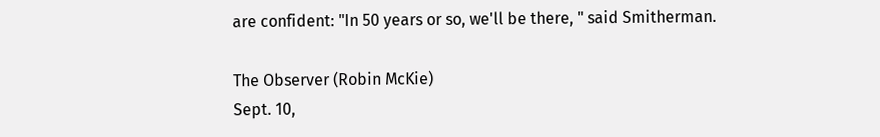are confident: "In 50 years or so, we'll be there, " said Smitherman.

The Observer (Robin McKie)
Sept. 10,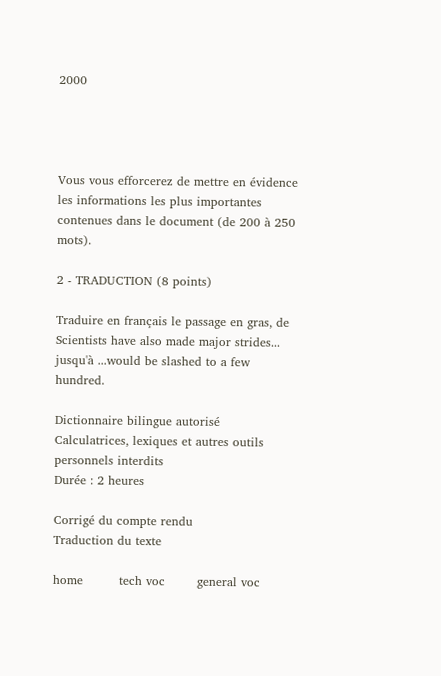2000




Vous vous efforcerez de mettre en évidence les informations les plus importantes contenues dans le document (de 200 à 250 mots).

2 - TRADUCTION (8 points)

Traduire en français le passage en gras, de Scientists have also made major strides... jusqu'à ...would be slashed to a few hundred.

Dictionnaire bilingue autorisé
Calculatrices, lexiques et autres outils personnels interdits
Durée : 2 heures

Corrigé du compte rendu                    Traduction du texte

home         tech voc        general voc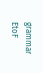grammar         EtoF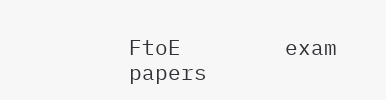FtoE        exam papers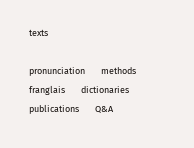texts

pronunciation        methods        franglais        dictionaries        publications        Q&A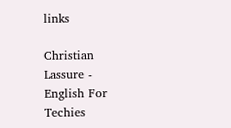links

Christian Lassure - English For Techies